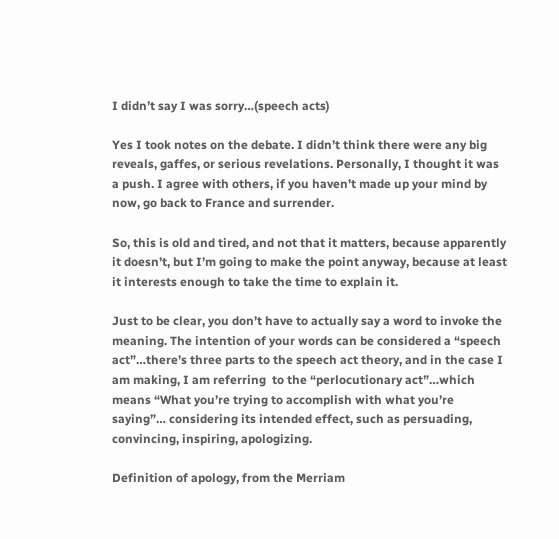I didn’t say I was sorry…(speech acts)

Yes I took notes on the debate. I didn’t think there were any big reveals, gaffes, or serious revelations. Personally, I thought it was a push. I agree with others, if you haven’t made up your mind by now, go back to France and surrender.

So, this is old and tired, and not that it matters, because apparently it doesn’t, but I’m going to make the point anyway, because at least it interests enough to take the time to explain it.

Just to be clear, you don’t have to actually say a word to invoke the meaning. The intention of your words can be considered a “speech act”…there’s three parts to the speech act theory, and in the case I am making, I am referring  to the “perlocutionary act”…which means “What you’re trying to accomplish with what you’re saying”… considering its intended effect, such as persuading, convincing, inspiring, apologizing.

Definition of apology, from the Merriam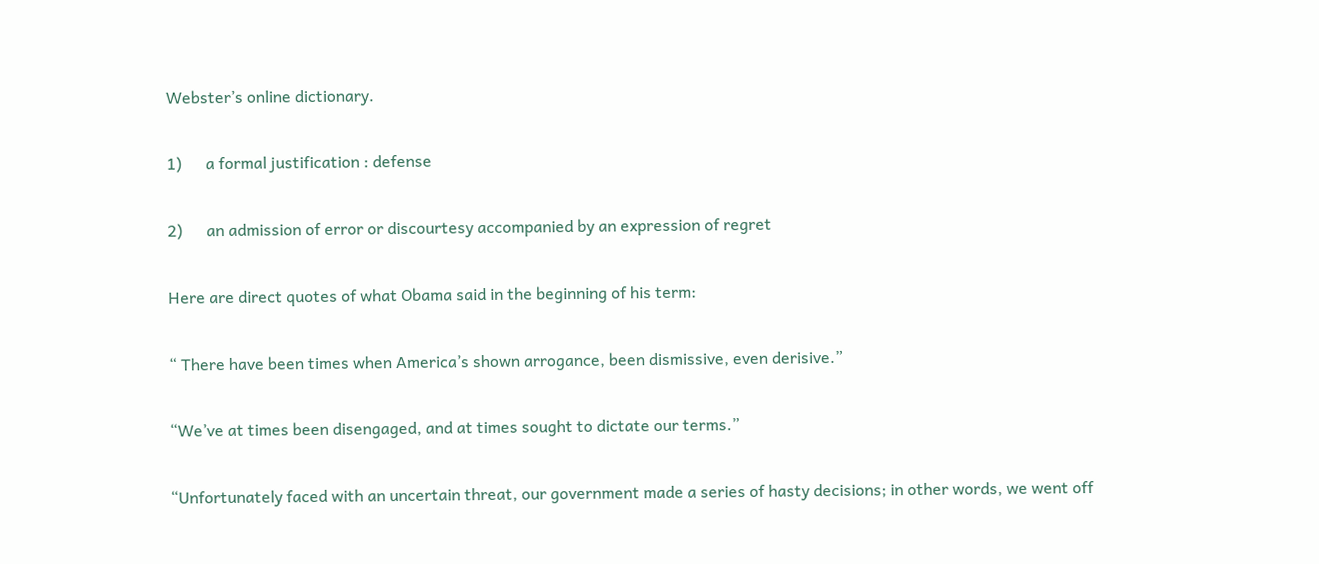Webster’s online dictionary.

1)      a formal justification : defense

2)      an admission of error or discourtesy accompanied by an expression of regret

Here are direct quotes of what Obama said in the beginning of his term:

“ There have been times when America’s shown arrogance, been dismissive, even derisive.”

“We’ve at times been disengaged, and at times sought to dictate our terms.”

“Unfortunately faced with an uncertain threat, our government made a series of hasty decisions; in other words, we went off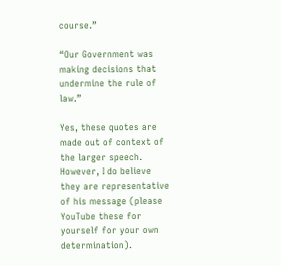course.”

“Our Government was making decisions that undermine the rule of law.”

Yes, these quotes are made out of context of the larger speech. However, I do believe they are representative of his message (please YouTube these for yourself for your own determination).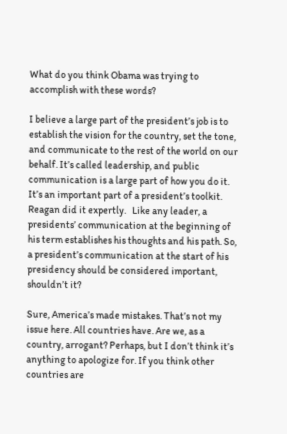What do you think Obama was trying to accomplish with these words?

I believe a large part of the president’s job is to establish the vision for the country, set the tone, and communicate to the rest of the world on our behalf. It’s called leadership, and public communication is a large part of how you do it. It’s an important part of a president’s toolkit. Reagan did it expertly.   Like any leader, a presidents’ communication at the beginning of his term establishes his thoughts and his path. So, a president’s communication at the start of his presidency should be considered important, shouldn’t it?

Sure, America’s made mistakes. That’s not my issue here. All countries have. Are we, as a country, arrogant? Perhaps, but I don’t think it’s anything to apologize for. If you think other countries are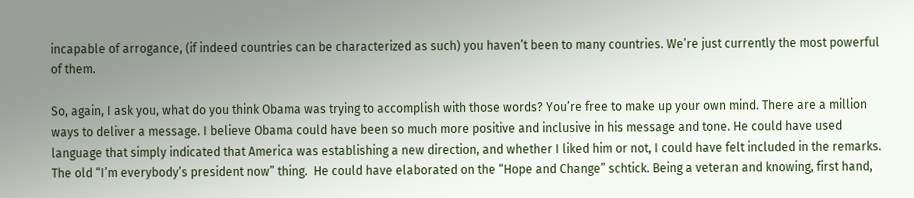incapable of arrogance, (if indeed countries can be characterized as such) you haven’t been to many countries. We’re just currently the most powerful of them.

So, again, I ask you, what do you think Obama was trying to accomplish with those words? You’re free to make up your own mind. There are a million ways to deliver a message. I believe Obama could have been so much more positive and inclusive in his message and tone. He could have used language that simply indicated that America was establishing a new direction, and whether I liked him or not, I could have felt included in the remarks. The old “I’m everybody’s president now” thing.  He could have elaborated on the “Hope and Change” schtick. Being a veteran and knowing, first hand,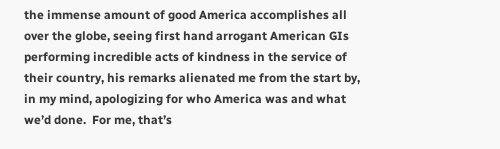the immense amount of good America accomplishes all over the globe, seeing first hand arrogant American GIs performing incredible acts of kindness in the service of their country, his remarks alienated me from the start by, in my mind, apologizing for who America was and what we’d done.  For me, that’s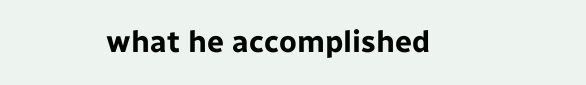what he accomplished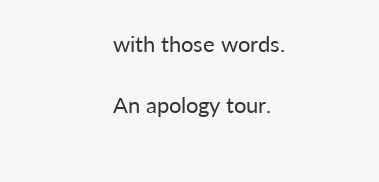with those words.

An apology tour.